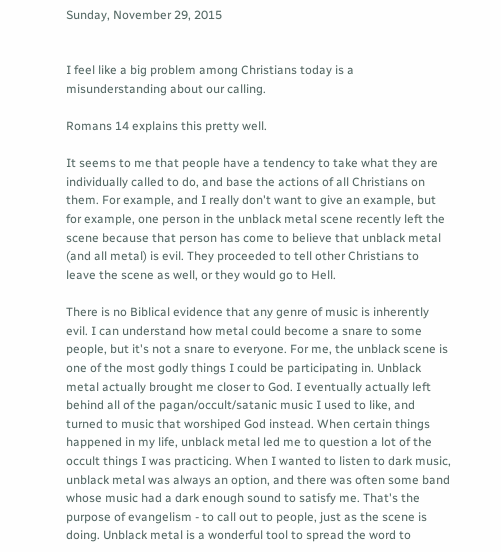Sunday, November 29, 2015


I feel like a big problem among Christians today is a misunderstanding about our calling.

Romans 14 explains this pretty well.

It seems to me that people have a tendency to take what they are individually called to do, and base the actions of all Christians on them. For example, and I really don't want to give an example, but for example, one person in the unblack metal scene recently left the scene because that person has come to believe that unblack metal (and all metal) is evil. They proceeded to tell other Christians to leave the scene as well, or they would go to Hell.

There is no Biblical evidence that any genre of music is inherently evil. I can understand how metal could become a snare to some people, but it's not a snare to everyone. For me, the unblack scene is one of the most godly things I could be participating in. Unblack metal actually brought me closer to God. I eventually actually left behind all of the pagan/occult/satanic music I used to like, and turned to music that worshiped God instead. When certain things happened in my life, unblack metal led me to question a lot of the occult things I was practicing. When I wanted to listen to dark music, unblack metal was always an option, and there was often some band whose music had a dark enough sound to satisfy me. That's the purpose of evangelism - to call out to people, just as the scene is doing. Unblack metal is a wonderful tool to spread the word to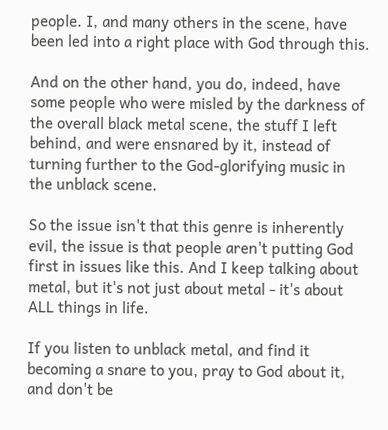people. I, and many others in the scene, have been led into a right place with God through this.

And on the other hand, you do, indeed, have some people who were misled by the darkness of the overall black metal scene, the stuff I left behind, and were ensnared by it, instead of turning further to the God-glorifying music in the unblack scene.

So the issue isn't that this genre is inherently evil, the issue is that people aren't putting God first in issues like this. And I keep talking about metal, but it's not just about metal - it's about ALL things in life.

If you listen to unblack metal, and find it becoming a snare to you, pray to God about it, and don't be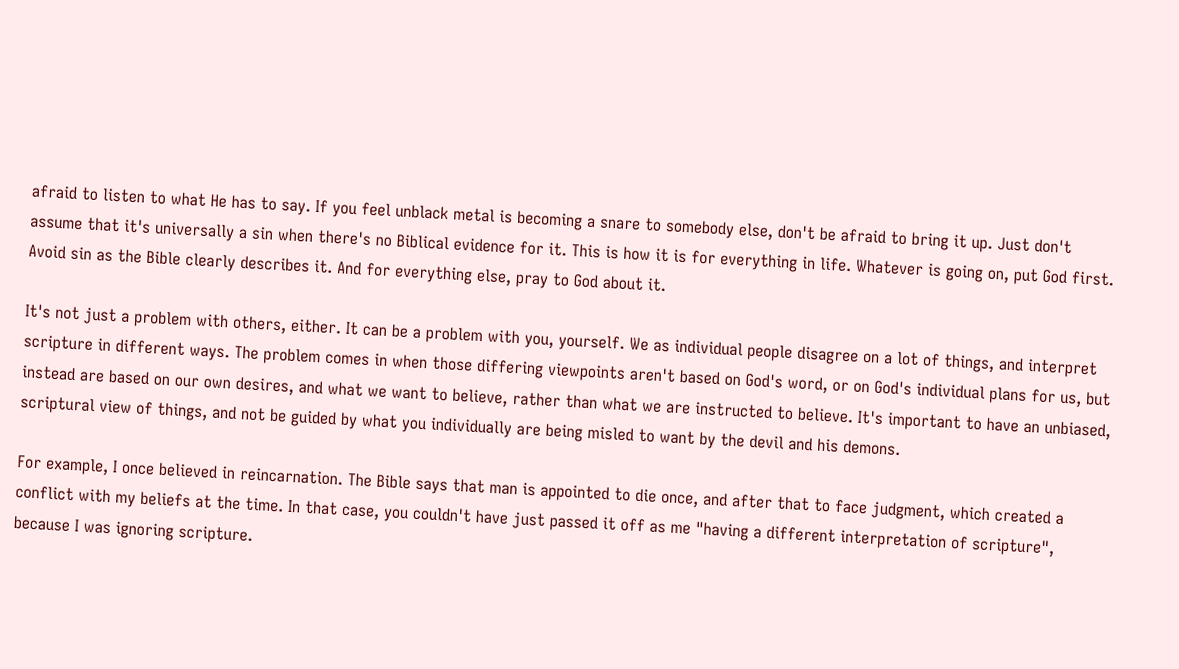afraid to listen to what He has to say. If you feel unblack metal is becoming a snare to somebody else, don't be afraid to bring it up. Just don't assume that it's universally a sin when there's no Biblical evidence for it. This is how it is for everything in life. Whatever is going on, put God first. Avoid sin as the Bible clearly describes it. And for everything else, pray to God about it.

It's not just a problem with others, either. It can be a problem with you, yourself. We as individual people disagree on a lot of things, and interpret scripture in different ways. The problem comes in when those differing viewpoints aren't based on God's word, or on God's individual plans for us, but instead are based on our own desires, and what we want to believe, rather than what we are instructed to believe. It's important to have an unbiased, scriptural view of things, and not be guided by what you individually are being misled to want by the devil and his demons.

For example, I once believed in reincarnation. The Bible says that man is appointed to die once, and after that to face judgment, which created a conflict with my beliefs at the time. In that case, you couldn't have just passed it off as me "having a different interpretation of scripture", because I was ignoring scripture.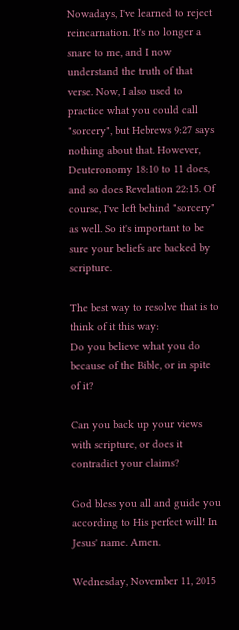Nowadays, I've learned to reject reincarnation. It's no longer a snare to me, and I now understand the truth of that verse. Now, I also used to practice what you could call "sorcery", but Hebrews 9:27 says nothing about that. However, Deuteronomy 18:10 to 11 does, and so does Revelation 22:15. Of course, I've left behind "sorcery" as well. So it's important to be sure your beliefs are backed by scripture.

The best way to resolve that is to think of it this way:
Do you believe what you do because of the Bible, or in spite of it?

Can you back up your views with scripture, or does it contradict your claims?

God bless you all and guide you according to His perfect will! In Jesus' name. Amen.

Wednesday, November 11, 2015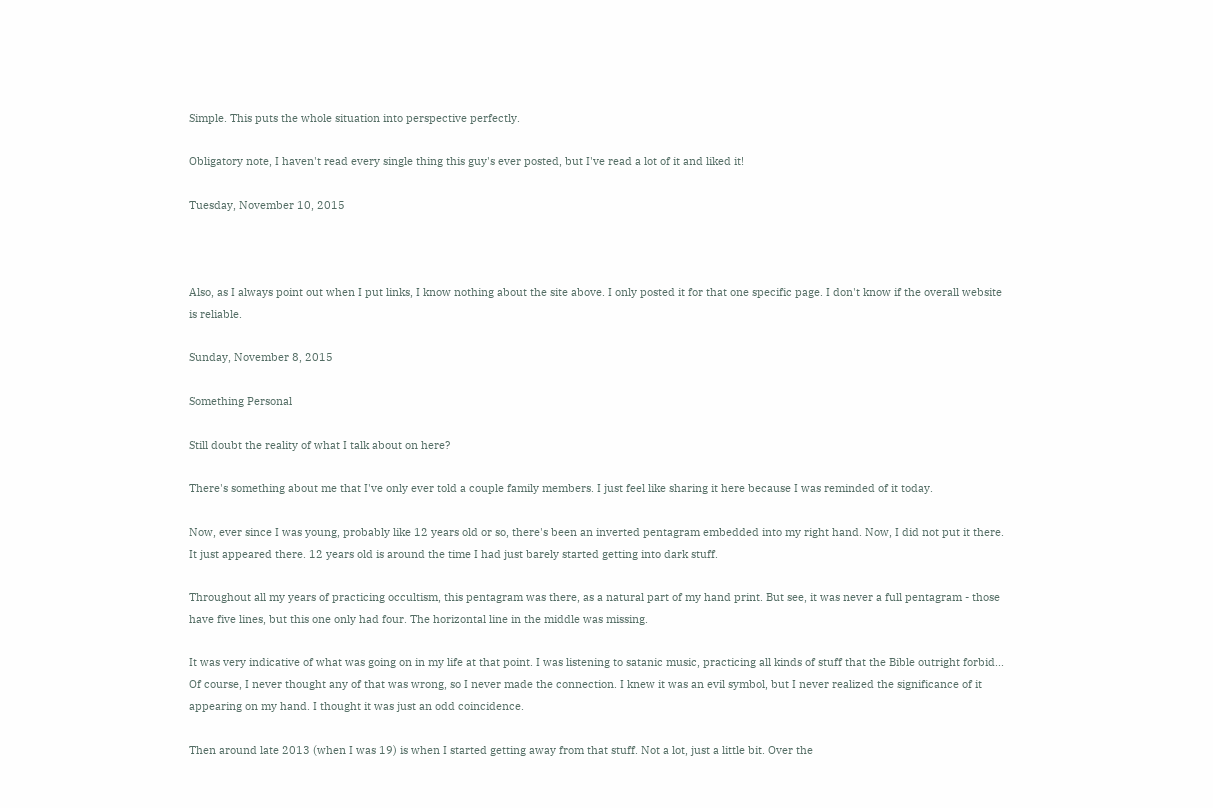Simple. This puts the whole situation into perspective perfectly.

Obligatory note, I haven't read every single thing this guy's ever posted, but I've read a lot of it and liked it!

Tuesday, November 10, 2015



Also, as I always point out when I put links, I know nothing about the site above. I only posted it for that one specific page. I don't know if the overall website is reliable.

Sunday, November 8, 2015

Something Personal

Still doubt the reality of what I talk about on here?

There's something about me that I've only ever told a couple family members. I just feel like sharing it here because I was reminded of it today.

Now, ever since I was young, probably like 12 years old or so, there's been an inverted pentagram embedded into my right hand. Now, I did not put it there. It just appeared there. 12 years old is around the time I had just barely started getting into dark stuff.

Throughout all my years of practicing occultism, this pentagram was there, as a natural part of my hand print. But see, it was never a full pentagram - those have five lines, but this one only had four. The horizontal line in the middle was missing.

It was very indicative of what was going on in my life at that point. I was listening to satanic music, practicing all kinds of stuff that the Bible outright forbid... Of course, I never thought any of that was wrong, so I never made the connection. I knew it was an evil symbol, but I never realized the significance of it appearing on my hand. I thought it was just an odd coincidence.

Then around late 2013 (when I was 19) is when I started getting away from that stuff. Not a lot, just a little bit. Over the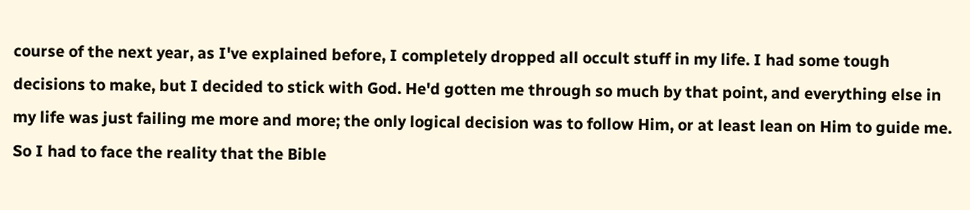course of the next year, as I've explained before, I completely dropped all occult stuff in my life. I had some tough decisions to make, but I decided to stick with God. He'd gotten me through so much by that point, and everything else in my life was just failing me more and more; the only logical decision was to follow Him, or at least lean on Him to guide me. So I had to face the reality that the Bible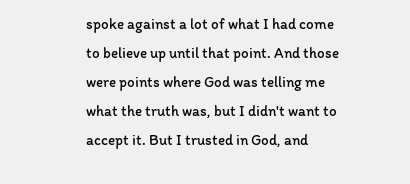spoke against a lot of what I had come to believe up until that point. And those were points where God was telling me what the truth was, but I didn't want to accept it. But I trusted in God, and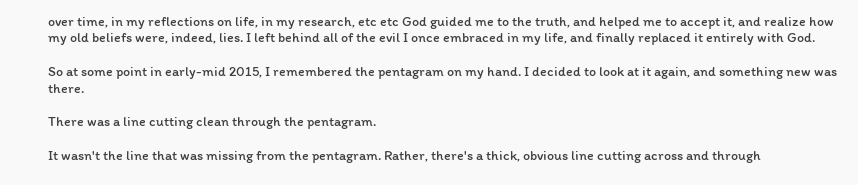over time, in my reflections on life, in my research, etc etc God guided me to the truth, and helped me to accept it, and realize how my old beliefs were, indeed, lies. I left behind all of the evil I once embraced in my life, and finally replaced it entirely with God.

So at some point in early-mid 2015, I remembered the pentagram on my hand. I decided to look at it again, and something new was there.

There was a line cutting clean through the pentagram.

It wasn't the line that was missing from the pentagram. Rather, there's a thick, obvious line cutting across and through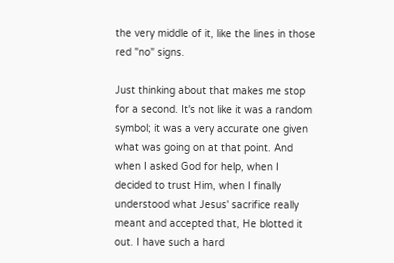the very middle of it, like the lines in those red "no" signs.

Just thinking about that makes me stop for a second. It's not like it was a random symbol; it was a very accurate one given what was going on at that point. And when I asked God for help, when I decided to trust Him, when I finally understood what Jesus' sacrifice really meant and accepted that, He blotted it out. I have such a hard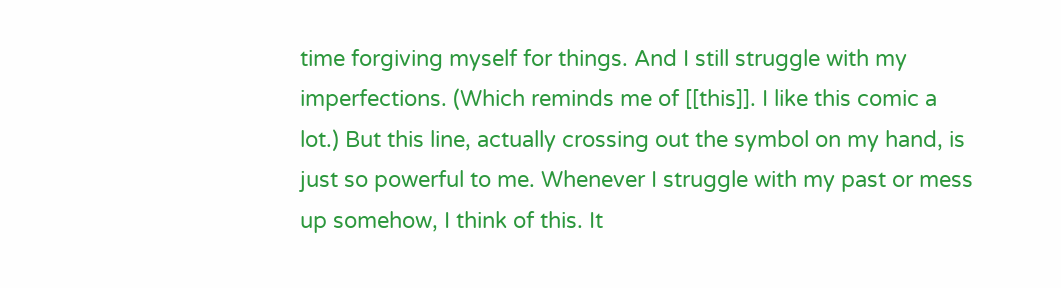time forgiving myself for things. And I still struggle with my imperfections. (Which reminds me of [[this]]. I like this comic a lot.) But this line, actually crossing out the symbol on my hand, is just so powerful to me. Whenever I struggle with my past or mess up somehow, I think of this. It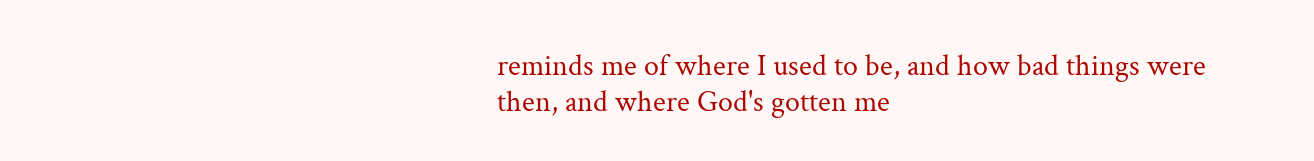reminds me of where I used to be, and how bad things were then, and where God's gotten me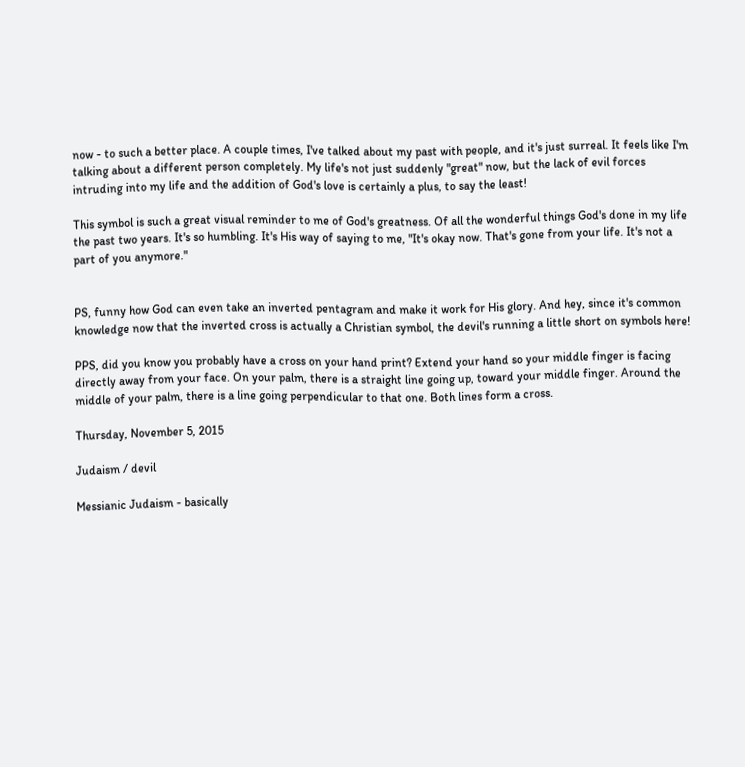now - to such a better place. A couple times, I've talked about my past with people, and it's just surreal. It feels like I'm talking about a different person completely. My life's not just suddenly "great" now, but the lack of evil forces intruding into my life and the addition of God's love is certainly a plus, to say the least!

This symbol is such a great visual reminder to me of God's greatness. Of all the wonderful things God's done in my life the past two years. It's so humbling. It's His way of saying to me, "It's okay now. That's gone from your life. It's not a part of you anymore."


PS, funny how God can even take an inverted pentagram and make it work for His glory. And hey, since it's common knowledge now that the inverted cross is actually a Christian symbol, the devil's running a little short on symbols here!

PPS, did you know you probably have a cross on your hand print? Extend your hand so your middle finger is facing directly away from your face. On your palm, there is a straight line going up, toward your middle finger. Around the middle of your palm, there is a line going perpendicular to that one. Both lines form a cross.

Thursday, November 5, 2015

Judaism / devil

Messianic Judaism - basically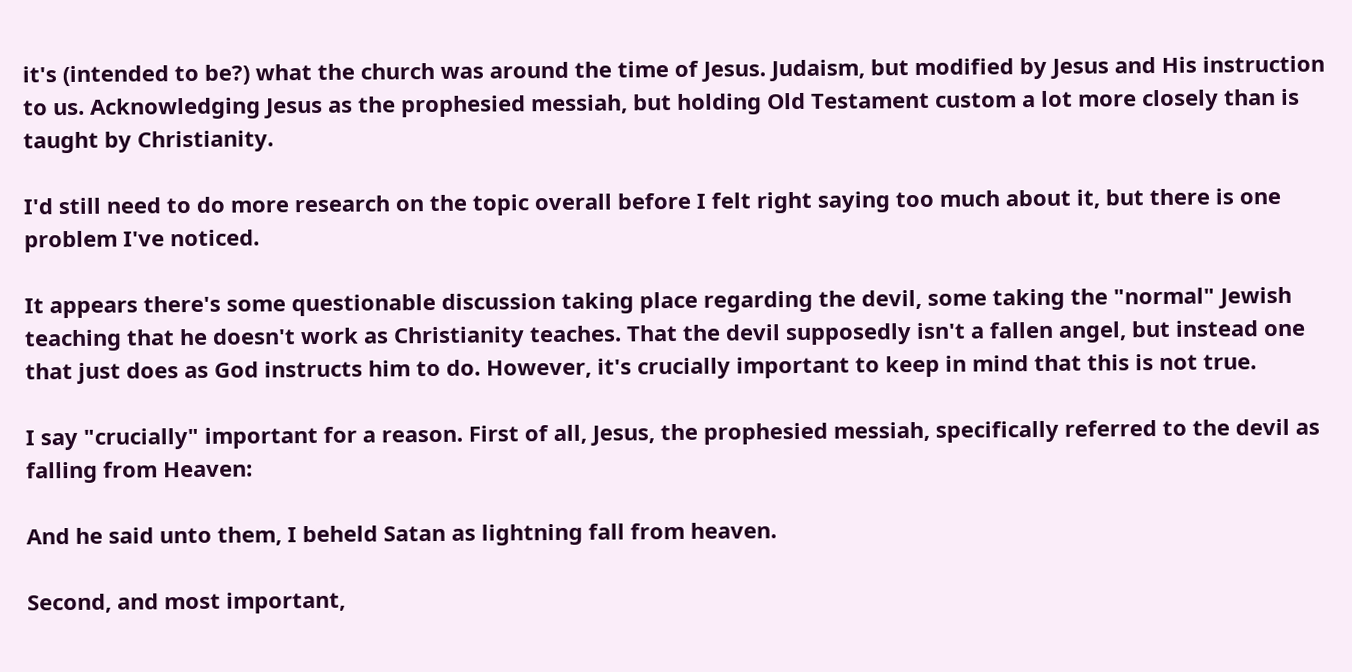it's (intended to be?) what the church was around the time of Jesus. Judaism, but modified by Jesus and His instruction to us. Acknowledging Jesus as the prophesied messiah, but holding Old Testament custom a lot more closely than is taught by Christianity.

I'd still need to do more research on the topic overall before I felt right saying too much about it, but there is one problem I've noticed.

It appears there's some questionable discussion taking place regarding the devil, some taking the "normal" Jewish teaching that he doesn't work as Christianity teaches. That the devil supposedly isn't a fallen angel, but instead one that just does as God instructs him to do. However, it's crucially important to keep in mind that this is not true.

I say "crucially" important for a reason. First of all, Jesus, the prophesied messiah, specifically referred to the devil as falling from Heaven:

And he said unto them, I beheld Satan as lightning fall from heaven.

Second, and most important,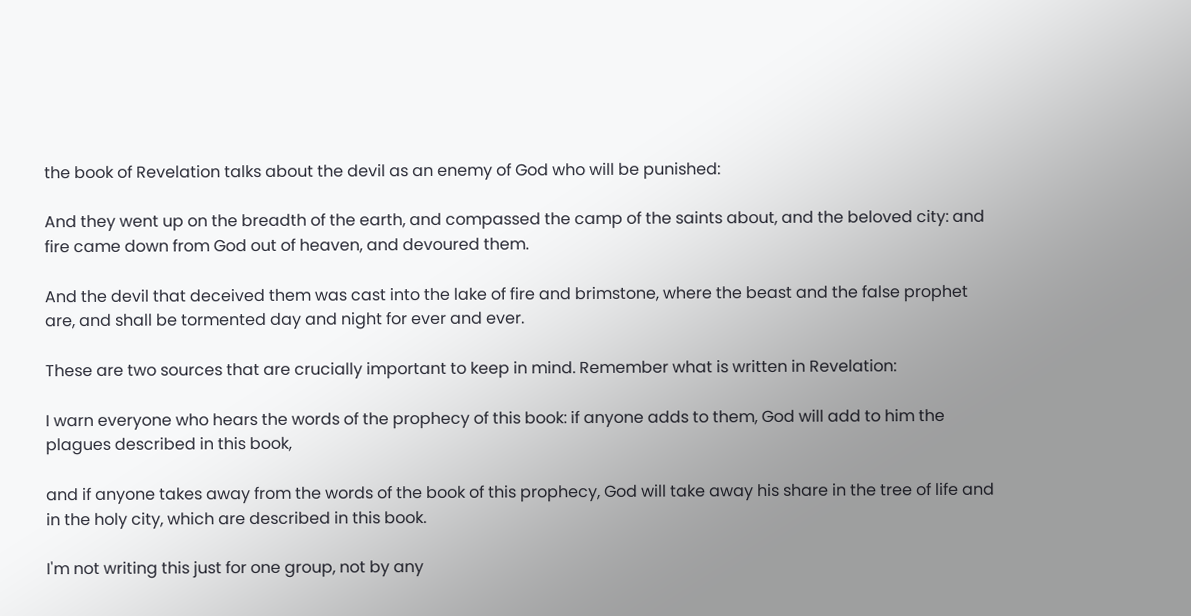the book of Revelation talks about the devil as an enemy of God who will be punished:

And they went up on the breadth of the earth, and compassed the camp of the saints about, and the beloved city: and fire came down from God out of heaven, and devoured them.

And the devil that deceived them was cast into the lake of fire and brimstone, where the beast and the false prophet are, and shall be tormented day and night for ever and ever.

These are two sources that are crucially important to keep in mind. Remember what is written in Revelation:

I warn everyone who hears the words of the prophecy of this book: if anyone adds to them, God will add to him the plagues described in this book,

and if anyone takes away from the words of the book of this prophecy, God will take away his share in the tree of life and in the holy city, which are described in this book.

I'm not writing this just for one group, not by any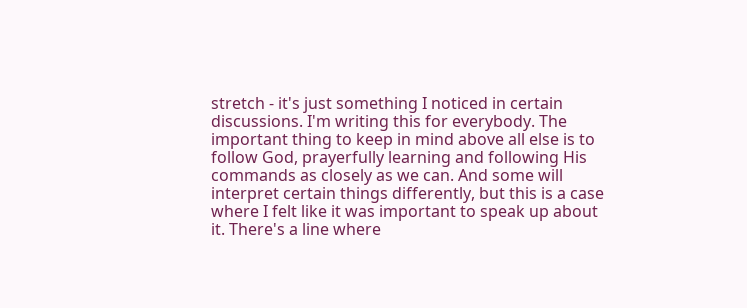stretch - it's just something I noticed in certain discussions. I'm writing this for everybody. The important thing to keep in mind above all else is to follow God, prayerfully learning and following His commands as closely as we can. And some will interpret certain things differently, but this is a case where I felt like it was important to speak up about it. There's a line where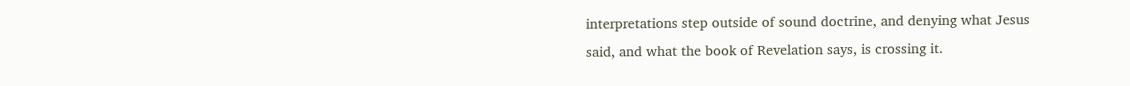interpretations step outside of sound doctrine, and denying what Jesus said, and what the book of Revelation says, is crossing it.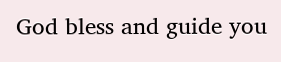God bless and guide you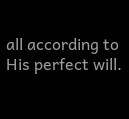all according to His perfect will.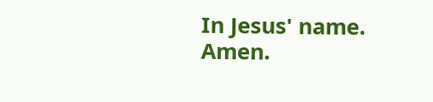In Jesus' name. Amen.